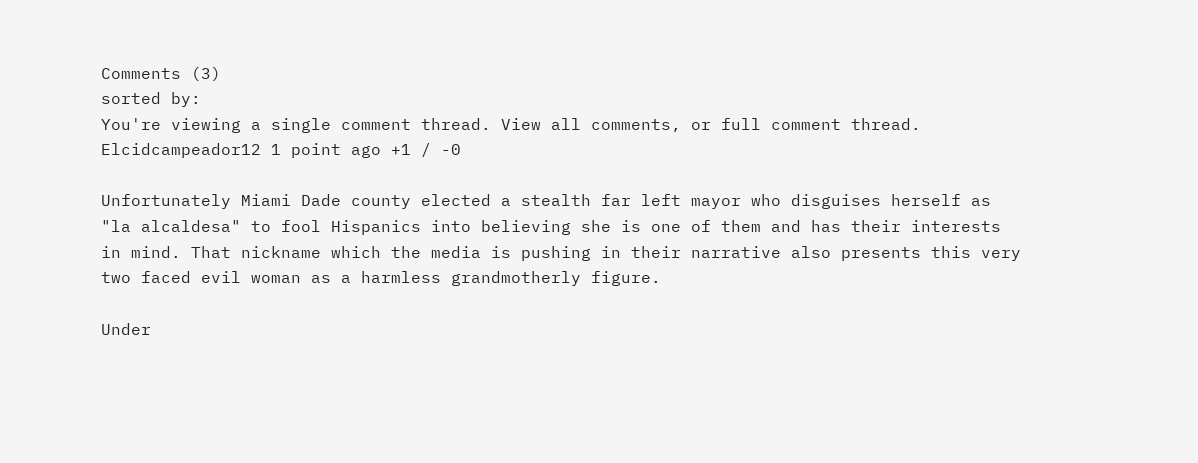Comments (3)
sorted by:
You're viewing a single comment thread. View all comments, or full comment thread.
Elcidcampeador12 1 point ago +1 / -0

Unfortunately Miami Dade county elected a stealth far left mayor who disguises herself as "la alcaldesa" to fool Hispanics into believing she is one of them and has their interests in mind. That nickname which the media is pushing in their narrative also presents this very two faced evil woman as a harmless grandmotherly figure.

Under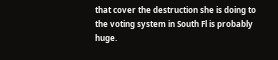that cover the destruction she is doing to the voting system in South Fl is probably huge.